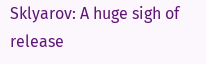Sklyarov: A huge sigh of release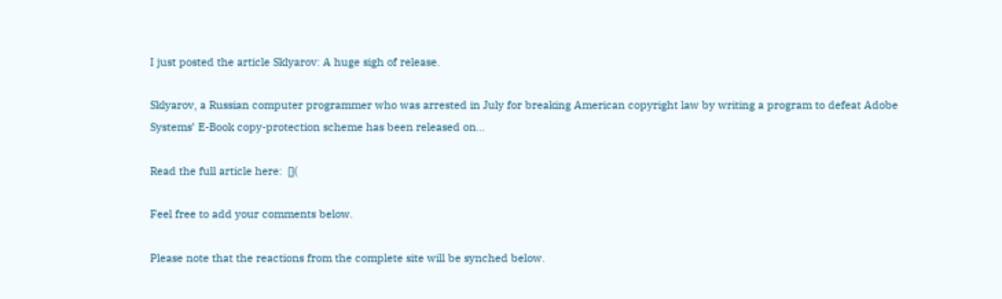I just posted the article Sklyarov: A huge sigh of release.

Sklyarov, a Russian computer programmer who was arrested in July for breaking American copyright law by writing a program to defeat Adobe Systems’ E-Book copy-protection scheme has been released on…

Read the full article here:  [](

Feel free to add your comments below.

Please note that the reactions from the complete site will be synched below.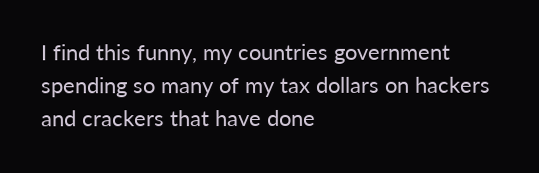I find this funny, my countries government spending so many of my tax dollars on hackers and crackers that have done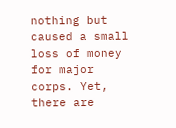nothing but caused a small loss of money for major corps. Yet, there are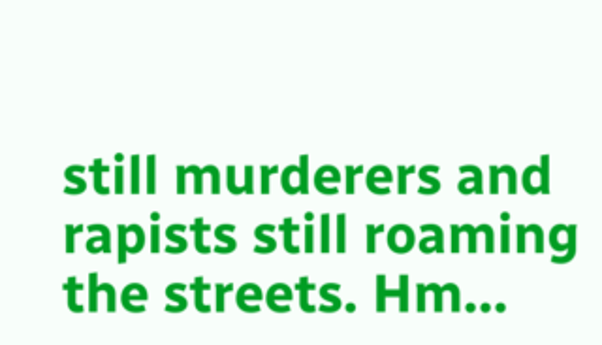still murderers and rapists still roaming the streets. Hm…